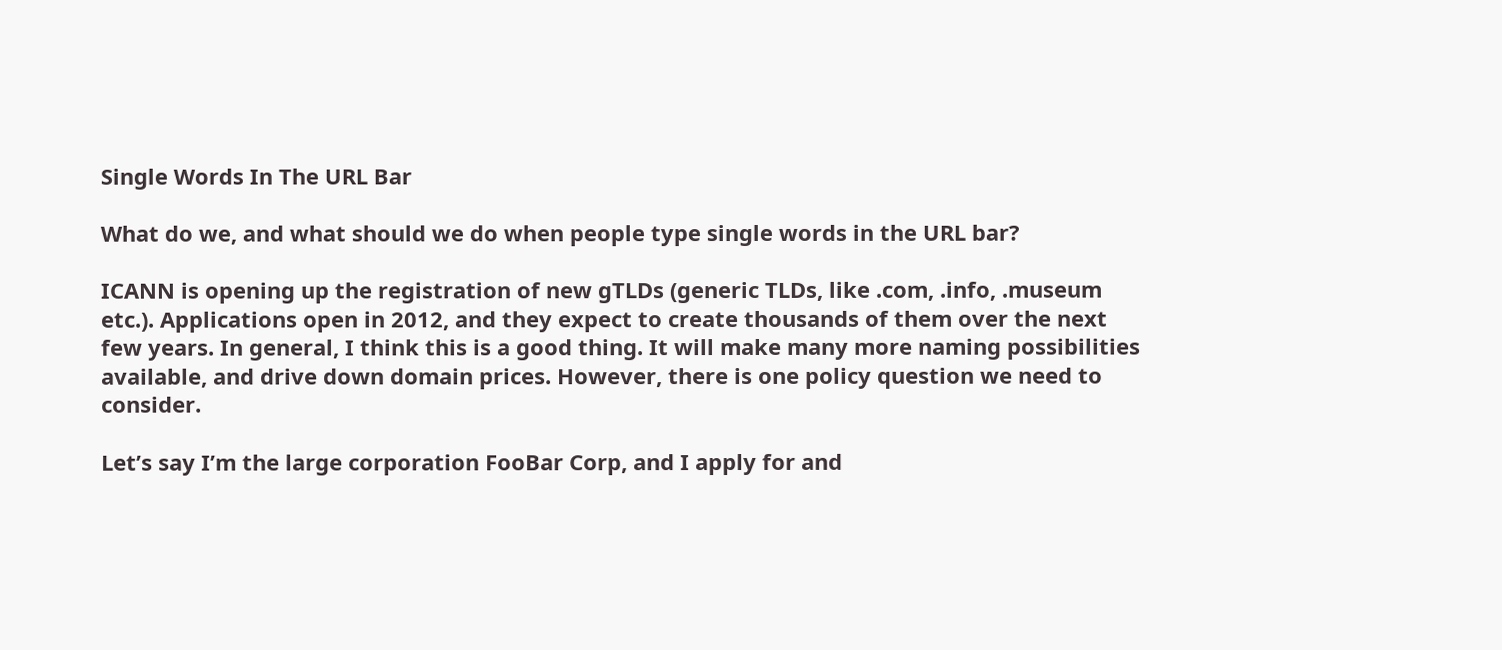Single Words In The URL Bar

What do we, and what should we do when people type single words in the URL bar?

ICANN is opening up the registration of new gTLDs (generic TLDs, like .com, .info, .museum etc.). Applications open in 2012, and they expect to create thousands of them over the next few years. In general, I think this is a good thing. It will make many more naming possibilities available, and drive down domain prices. However, there is one policy question we need to consider.

Let’s say I’m the large corporation FooBar Corp, and I apply for and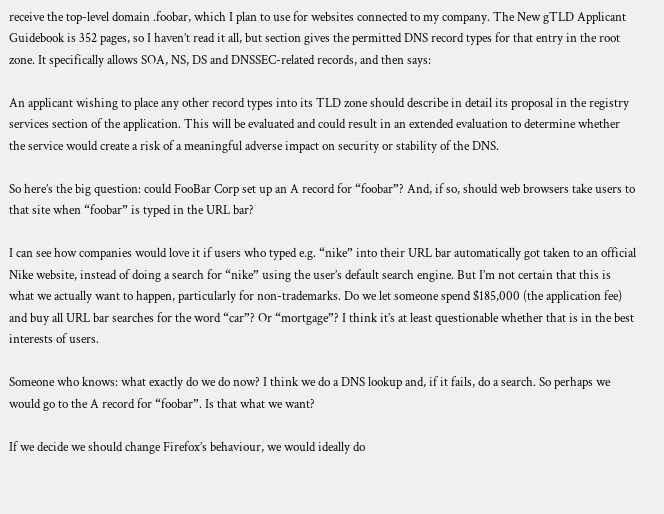receive the top-level domain .foobar, which I plan to use for websites connected to my company. The New gTLD Applicant Guidebook is 352 pages, so I haven’t read it all, but section gives the permitted DNS record types for that entry in the root zone. It specifically allows SOA, NS, DS and DNSSEC-related records, and then says:

An applicant wishing to place any other record types into its TLD zone should describe in detail its proposal in the registry services section of the application. This will be evaluated and could result in an extended evaluation to determine whether the service would create a risk of a meaningful adverse impact on security or stability of the DNS.

So here’s the big question: could FooBar Corp set up an A record for “foobar”? And, if so, should web browsers take users to that site when “foobar” is typed in the URL bar?

I can see how companies would love it if users who typed e.g. “nike” into their URL bar automatically got taken to an official Nike website, instead of doing a search for “nike” using the user’s default search engine. But I’m not certain that this is what we actually want to happen, particularly for non-trademarks. Do we let someone spend $185,000 (the application fee) and buy all URL bar searches for the word “car”? Or “mortgage”? I think it’s at least questionable whether that is in the best interests of users.

Someone who knows: what exactly do we do now? I think we do a DNS lookup and, if it fails, do a search. So perhaps we would go to the A record for “foobar”. Is that what we want?

If we decide we should change Firefox’s behaviour, we would ideally do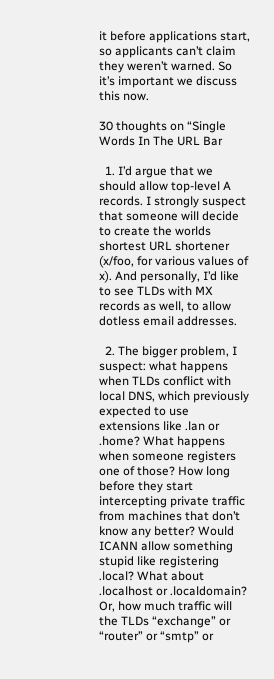it before applications start, so applicants can’t claim they weren’t warned. So it’s important we discuss this now.

30 thoughts on “Single Words In The URL Bar

  1. I’d argue that we should allow top-level A records. I strongly suspect that someone will decide to create the worlds shortest URL shortener (x/foo, for various values of x). And personally, I’d like to see TLDs with MX records as well, to allow dotless email addresses.

  2. The bigger problem, I suspect: what happens when TLDs conflict with local DNS, which previously expected to use extensions like .lan or .home? What happens when someone registers one of those? How long before they start intercepting private traffic from machines that don’t know any better? Would ICANN allow something stupid like registering .local? What about .localhost or .localdomain? Or, how much traffic will the TLDs “exchange” or “router” or “smtp” or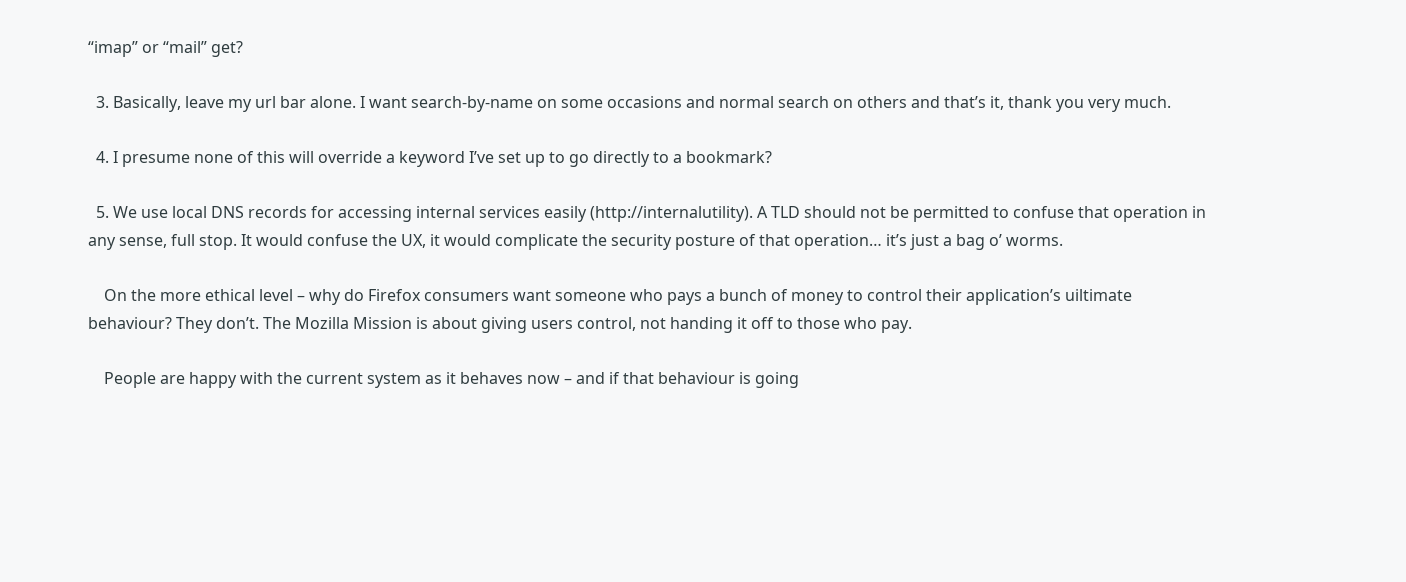“imap” or “mail” get?

  3. Basically, leave my url bar alone. I want search-by-name on some occasions and normal search on others and that’s it, thank you very much.

  4. I presume none of this will override a keyword I’ve set up to go directly to a bookmark?

  5. We use local DNS records for accessing internal services easily (http://internalutility). A TLD should not be permitted to confuse that operation in any sense, full stop. It would confuse the UX, it would complicate the security posture of that operation… it’s just a bag o’ worms.

    On the more ethical level – why do Firefox consumers want someone who pays a bunch of money to control their application’s uiltimate behaviour? They don’t. The Mozilla Mission is about giving users control, not handing it off to those who pay.

    People are happy with the current system as it behaves now – and if that behaviour is going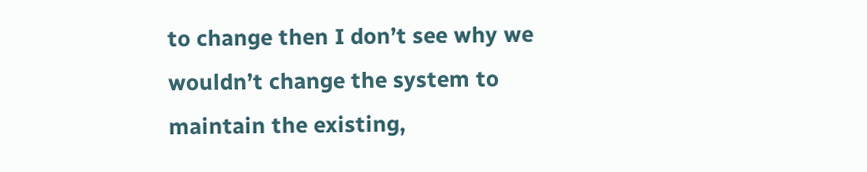to change then I don’t see why we wouldn’t change the system to maintain the existing,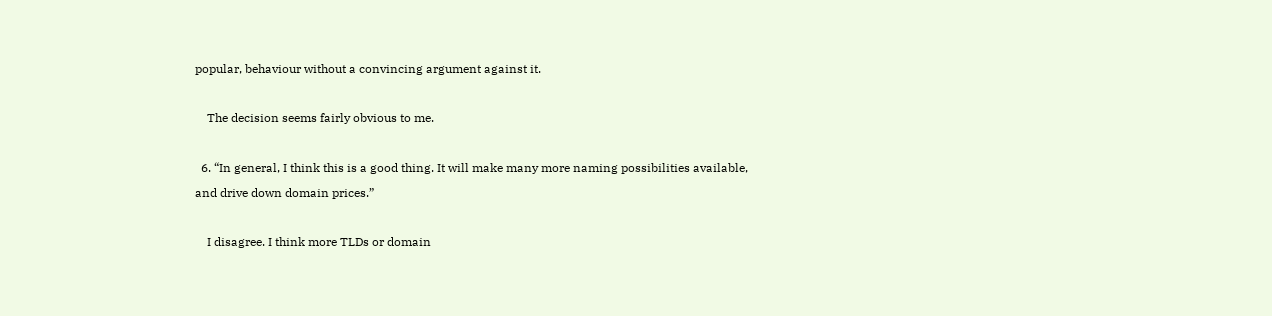popular, behaviour without a convincing argument against it.

    The decision seems fairly obvious to me.

  6. “In general, I think this is a good thing. It will make many more naming possibilities available, and drive down domain prices.”

    I disagree. I think more TLDs or domain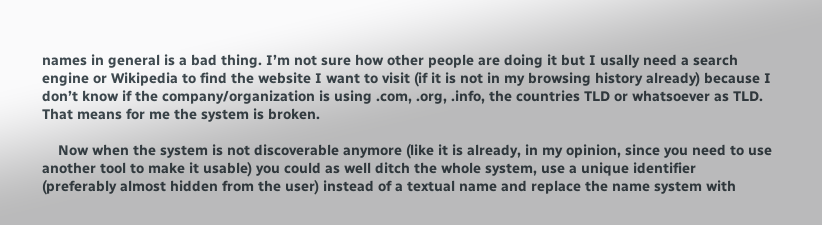names in general is a bad thing. I’m not sure how other people are doing it but I usally need a search engine or Wikipedia to find the website I want to visit (if it is not in my browsing history already) because I don’t know if the company/organization is using .com, .org, .info, the countries TLD or whatsoever as TLD. That means for me the system is broken.

    Now when the system is not discoverable anymore (like it is already, in my opinion, since you need to use another tool to make it usable) you could as well ditch the whole system, use a unique identifier (preferably almost hidden from the user) instead of a textual name and replace the name system with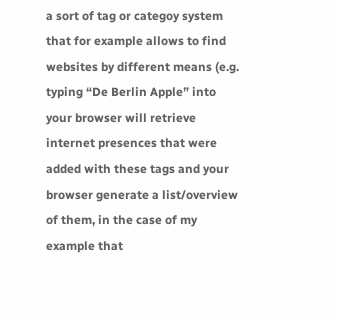a sort of tag or categoy system that for example allows to find websites by different means (e.g. typing “De Berlin Apple” into your browser will retrieve internet presences that were added with these tags and your browser generate a list/overview of them, in the case of my example that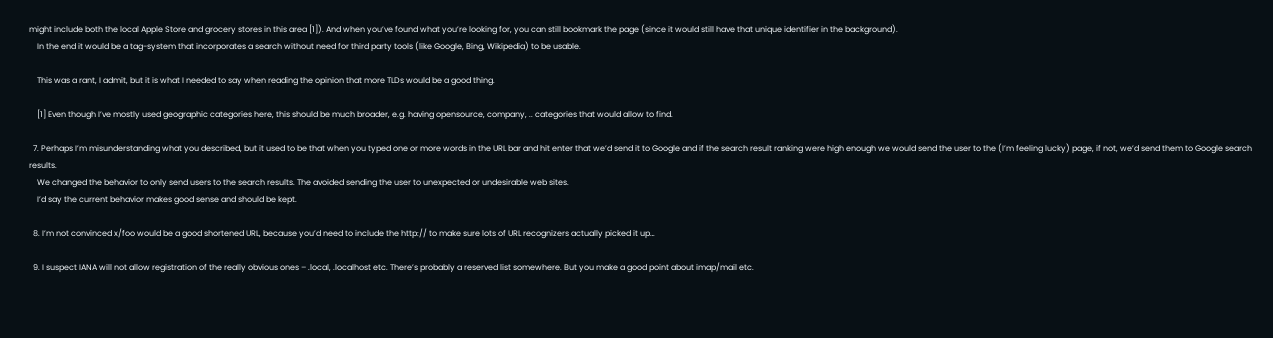might include both the local Apple Store and grocery stores in this area [1]). And when you’ve found what you’re looking for, you can still bookmark the page (since it would still have that unique identifier in the background).
    In the end it would be a tag-system that incorporates a search without need for third party tools (like Google, Bing, Wikipedia) to be usable.

    This was a rant, I admit, but it is what I needed to say when reading the opinion that more TLDs would be a good thing.

    [1] Even though I’ve mostly used geographic categories here, this should be much broader, e.g. having opensource, company, .. categories that would allow to find.

  7. Perhaps I’m misunderstanding what you described, but it used to be that when you typed one or more words in the URL bar and hit enter that we’d send it to Google and if the search result ranking were high enough we would send the user to the (I’m feeling lucky) page, if not, we’d send them to Google search results.
    We changed the behavior to only send users to the search results. The avoided sending the user to unexpected or undesirable web sites.
    I’d say the current behavior makes good sense and should be kept.

  8. I’m not convinced x/foo would be a good shortened URL, because you’d need to include the http:// to make sure lots of URL recognizers actually picked it up…

  9. I suspect IANA will not allow registration of the really obvious ones – .local, .localhost etc. There’s probably a reserved list somewhere. But you make a good point about imap/mail etc.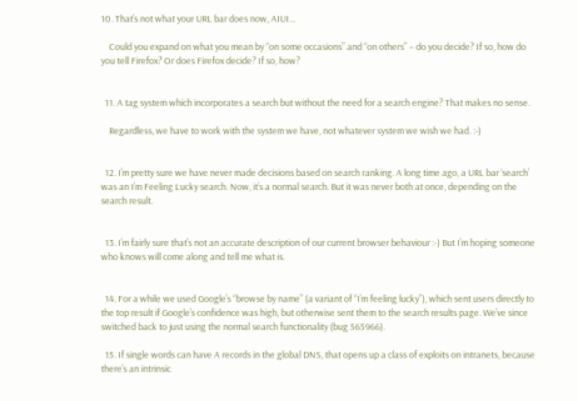10. That’s not what your URL bar does now, AIUI…

    Could you expand on what you mean by “on some occasions” and “on others” – do you decide? If so, how do you tell Firefox? Or does Firefox decide? If so, how?


  11. A tag system which incorporates a search but without the need for a search engine? That makes no sense.

    Regardless, we have to work with the system we have, not whatever system we wish we had. :-)


  12. I’m pretty sure we have never made decisions based on search ranking. A long time ago, a URL bar ‘search’ was an I’m Feeling Lucky search. Now, it’s a normal search. But it was never both at once, depending on the search result.


  13. I’m fairly sure that’s not an accurate description of our current browser behaviour :-) But I’m hoping someone who knows will come along and tell me what is.


  14. For a while we used Google’s “browse by name” (a variant of “I’m feeling lucky”), which sent users directly to the top result if Google’s confidence was high, but otherwise sent them to the search results page. We’ve since switched back to just using the normal search functionality (bug 565966).

  15. If single words can have A records in the global DNS, that opens up a class of exploits on intranets, because there’s an intrinsic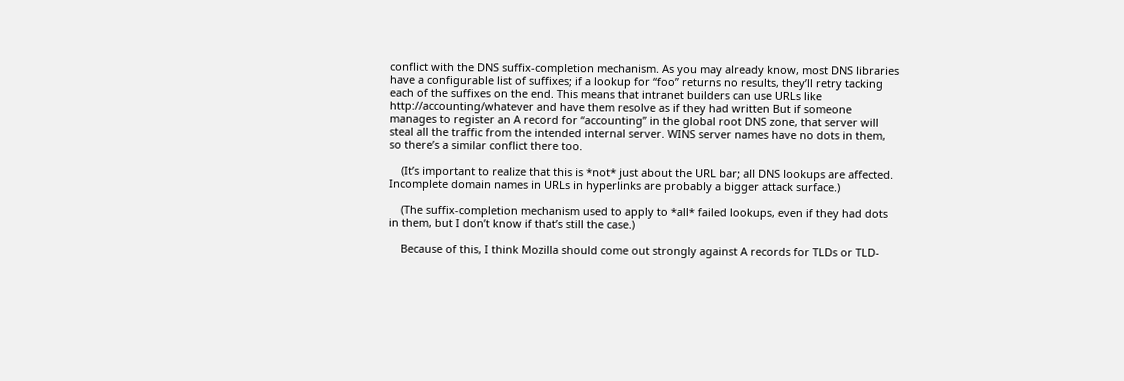conflict with the DNS suffix-completion mechanism. As you may already know, most DNS libraries have a configurable list of suffixes; if a lookup for “foo” returns no results, they’ll retry tacking each of the suffixes on the end. This means that intranet builders can use URLs like http://accounting/whatever and have them resolve as if they had written But if someone manages to register an A record for “accounting” in the global root DNS zone, that server will steal all the traffic from the intended internal server. WINS server names have no dots in them, so there’s a similar conflict there too.

    (It’s important to realize that this is *not* just about the URL bar; all DNS lookups are affected. Incomplete domain names in URLs in hyperlinks are probably a bigger attack surface.)

    (The suffix-completion mechanism used to apply to *all* failed lookups, even if they had dots in them, but I don’t know if that’s still the case.)

    Because of this, I think Mozilla should come out strongly against A records for TLDs or TLD-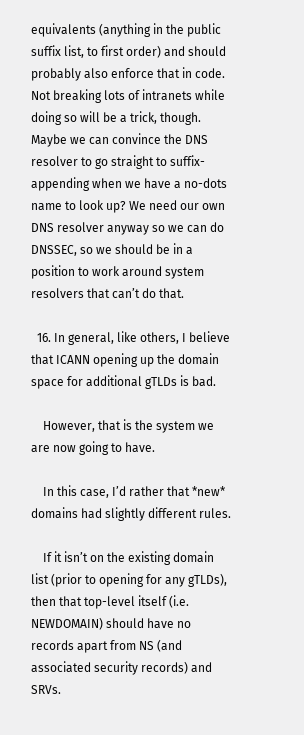equivalents (anything in the public suffix list, to first order) and should probably also enforce that in code. Not breaking lots of intranets while doing so will be a trick, though. Maybe we can convince the DNS resolver to go straight to suffix-appending when we have a no-dots name to look up? We need our own DNS resolver anyway so we can do DNSSEC, so we should be in a position to work around system resolvers that can’t do that.

  16. In general, like others, I believe that ICANN opening up the domain space for additional gTLDs is bad.

    However, that is the system we are now going to have.

    In this case, I’d rather that *new* domains had slightly different rules.

    If it isn’t on the existing domain list (prior to opening for any gTLDs), then that top-level itself (i.e. NEWDOMAIN) should have no records apart from NS (and associated security records) and SRVs.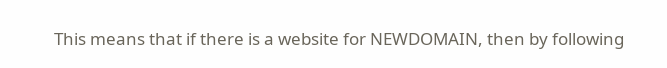This means that if there is a website for NEWDOMAIN, then by following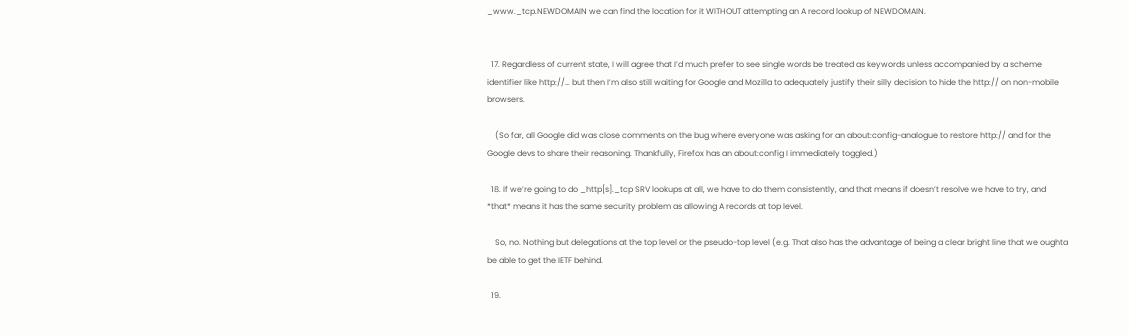_www._tcp.NEWDOMAIN we can find the location for it WITHOUT attempting an A record lookup of NEWDOMAIN.


  17. Regardless of current state, I will agree that I’d much prefer to see single words be treated as keywords unless accompanied by a scheme identifier like http://… but then I’m also still waiting for Google and Mozilla to adequately justify their silly decision to hide the http:// on non-mobile browsers.

    (So far, all Google did was close comments on the bug where everyone was asking for an about:config-analogue to restore http:// and for the Google devs to share their reasoning. Thankfully, Firefox has an about:config I immediately toggled.)

  18. If we’re going to do _http[s]._tcp SRV lookups at all, we have to do them consistently, and that means if doesn’t resolve we have to try, and *that* means it has the same security problem as allowing A records at top level.

    So, no. Nothing but delegations at the top level or the pseudo-top level (e.g. That also has the advantage of being a clear bright line that we oughta be able to get the IETF behind.

  19.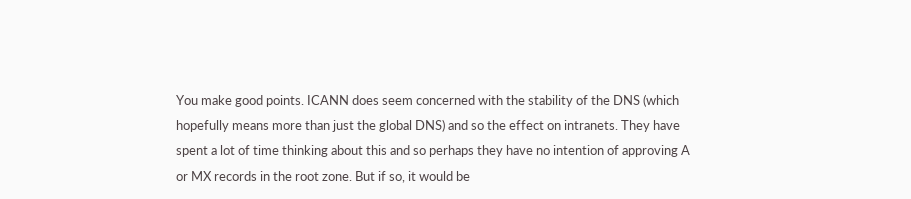You make good points. ICANN does seem concerned with the stability of the DNS (which hopefully means more than just the global DNS) and so the effect on intranets. They have spent a lot of time thinking about this and so perhaps they have no intention of approving A or MX records in the root zone. But if so, it would be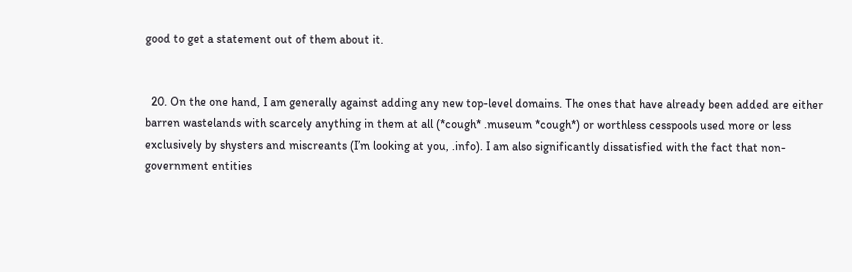good to get a statement out of them about it.


  20. On the one hand, I am generally against adding any new top-level domains. The ones that have already been added are either barren wastelands with scarcely anything in them at all (*cough* .museum *cough*) or worthless cesspools used more or less exclusively by shysters and miscreants (I’m looking at you, .info). I am also significantly dissatisfied with the fact that non-government entities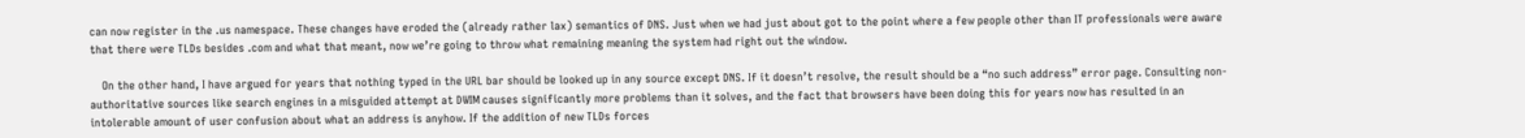can now register in the .us namespace. These changes have eroded the (already rather lax) semantics of DNS. Just when we had just about got to the point where a few people other than IT professionals were aware that there were TLDs besides .com and what that meant, now we’re going to throw what remaining meaning the system had right out the window.

    On the other hand, I have argued for years that nothing typed in the URL bar should be looked up in any source except DNS. If it doesn’t resolve, the result should be a “no such address” error page. Consulting non-authoritative sources like search engines in a misguided attempt at DWIM causes significantly more problems than it solves, and the fact that browsers have been doing this for years now has resulted in an intolerable amount of user confusion about what an address is anyhow. If the addition of new TLDs forces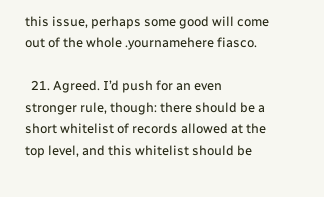this issue, perhaps some good will come out of the whole .yournamehere fiasco.

  21. Agreed. I’d push for an even stronger rule, though: there should be a short whitelist of records allowed at the top level, and this whitelist should be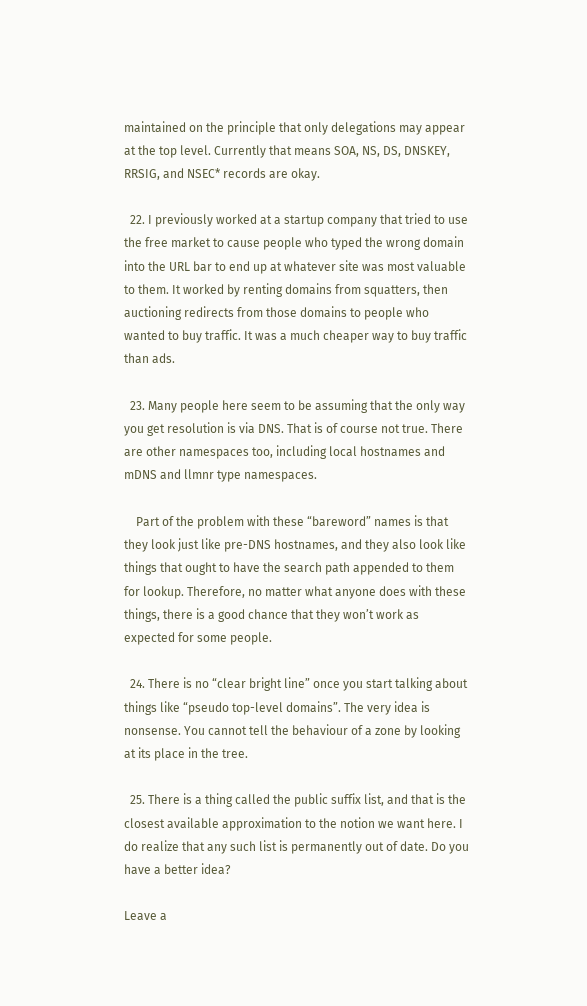maintained on the principle that only delegations may appear at the top level. Currently that means SOA, NS, DS, DNSKEY, RRSIG, and NSEC* records are okay.

  22. I previously worked at a startup company that tried to use the free market to cause people who typed the wrong domain into the URL bar to end up at whatever site was most valuable to them. It worked by renting domains from squatters, then auctioning redirects from those domains to people who wanted to buy traffic. It was a much cheaper way to buy traffic than ads.

  23. Many people here seem to be assuming that the only way you get resolution is via DNS. That is of course not true. There are other namespaces too, including local hostnames and mDNS and llmnr type namespaces.

    Part of the problem with these “bareword” names is that they look just like pre-DNS hostnames, and they also look like things that ought to have the search path appended to them for lookup. Therefore, no matter what anyone does with these things, there is a good chance that they won’t work as expected for some people.

  24. There is no “clear bright line” once you start talking about things like “pseudo top-level domains”. The very idea is nonsense. You cannot tell the behaviour of a zone by looking at its place in the tree.

  25. There is a thing called the public suffix list, and that is the closest available approximation to the notion we want here. I do realize that any such list is permanently out of date. Do you have a better idea?

Leave a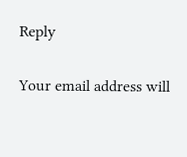Reply

Your email address will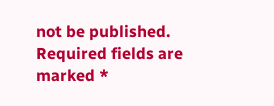not be published. Required fields are marked *